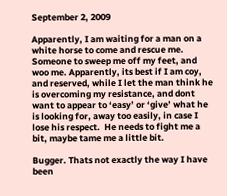September 2, 2009

Apparently, I am waiting for a man on a white horse to come and rescue me. Someone to sweep me off my feet, and woo me. Apparently, its best if I am coy, and reserved, while I let the man think he is overcoming my resistance, and dont want to appear to ‘easy’ or ‘give’ what he is looking for, away too easily, in case I lose his respect.  He needs to fight me a bit, maybe tame me a little bit.

Bugger. Thats not exactly the way I have been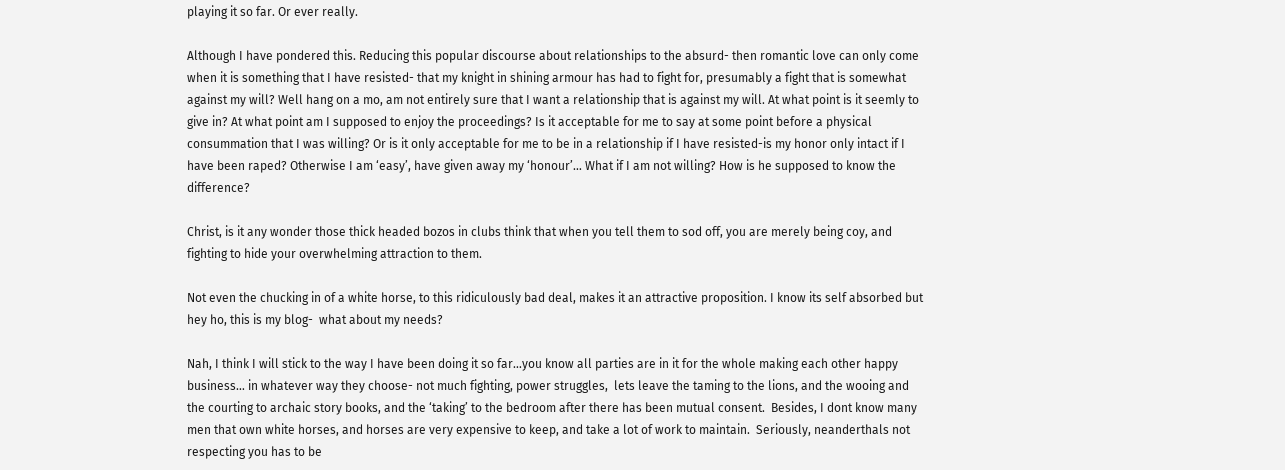playing it so far. Or ever really.

Although I have pondered this. Reducing this popular discourse about relationships to the absurd- then romantic love can only come when it is something that I have resisted- that my knight in shining armour has had to fight for, presumably a fight that is somewhat against my will? Well hang on a mo, am not entirely sure that I want a relationship that is against my will. At what point is it seemly to give in? At what point am I supposed to enjoy the proceedings? Is it acceptable for me to say at some point before a physical consummation that I was willing? Or is it only acceptable for me to be in a relationship if I have resisted-is my honor only intact if I have been raped? Otherwise I am ‘easy’, have given away my ‘honour’… What if I am not willing? How is he supposed to know the difference?

Christ, is it any wonder those thick headed bozos in clubs think that when you tell them to sod off, you are merely being coy, and fighting to hide your overwhelming attraction to them.

Not even the chucking in of a white horse, to this ridiculously bad deal, makes it an attractive proposition. I know its self absorbed but hey ho, this is my blog-  what about my needs?

Nah, I think I will stick to the way I have been doing it so far…you know all parties are in it for the whole making each other happy business… in whatever way they choose- not much fighting, power struggles,  lets leave the taming to the lions, and the wooing and the courting to archaic story books, and the ‘taking’ to the bedroom after there has been mutual consent.  Besides, I dont know many men that own white horses, and horses are very expensive to keep, and take a lot of work to maintain.  Seriously, neanderthals not respecting you has to be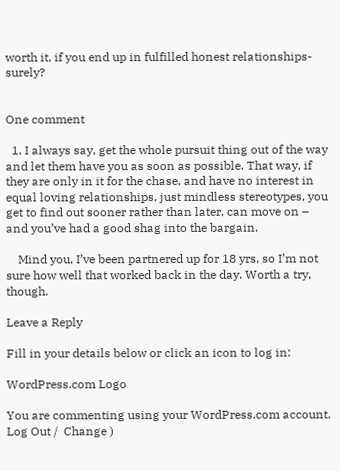worth it, if you end up in fulfilled honest relationships-surely?


One comment

  1. I always say, get the whole pursuit thing out of the way and let them have you as soon as possible. That way, if they are only in it for the chase, and have no interest in equal loving relationships, just mindless stereotypes, you get to find out sooner rather than later, can move on – and you’ve had a good shag into the bargain.

    Mind you, I’ve been partnered up for 18 yrs, so I’m not sure how well that worked back in the day. Worth a try, though.

Leave a Reply

Fill in your details below or click an icon to log in:

WordPress.com Logo

You are commenting using your WordPress.com account. Log Out /  Change )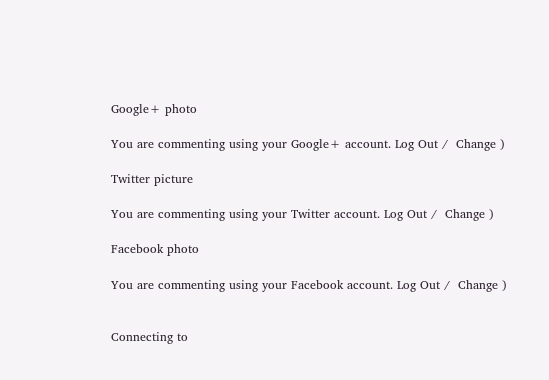Google+ photo

You are commenting using your Google+ account. Log Out /  Change )

Twitter picture

You are commenting using your Twitter account. Log Out /  Change )

Facebook photo

You are commenting using your Facebook account. Log Out /  Change )


Connecting to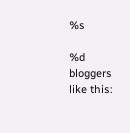%s

%d bloggers like this: